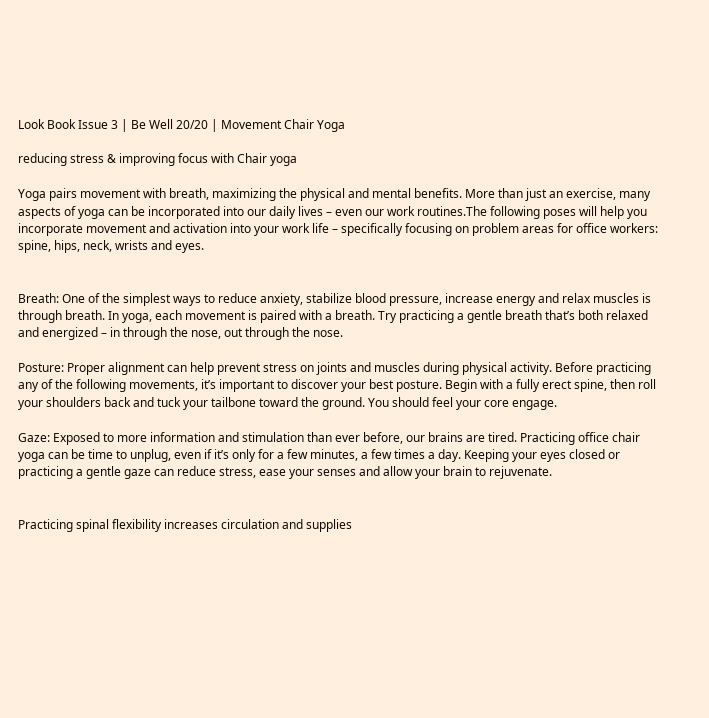Look Book Issue 3 | Be Well 20/20 | Movement Chair Yoga

reducing stress & improving focus with Chair yoga

Yoga pairs movement with breath, maximizing the physical and mental benefits. More than just an exercise, many aspects of yoga can be incorporated into our daily lives – even our work routines.The following poses will help you incorporate movement and activation into your work life – specifically focusing on problem areas for office workers: spine, hips, neck, wrists and eyes.


Breath: One of the simplest ways to reduce anxiety, stabilize blood pressure, increase energy and relax muscles is through breath. In yoga, each movement is paired with a breath. Try practicing a gentle breath that’s both relaxed and energized – in through the nose, out through the nose.

Posture: Proper alignment can help prevent stress on joints and muscles during physical activity. Before practicing any of the following movements, it’s important to discover your best posture. Begin with a fully erect spine, then roll your shoulders back and tuck your tailbone toward the ground. You should feel your core engage.

Gaze: Exposed to more information and stimulation than ever before, our brains are tired. Practicing office chair yoga can be time to unplug, even if it’s only for a few minutes, a few times a day. Keeping your eyes closed or practicing a gentle gaze can reduce stress, ease your senses and allow your brain to rejuvenate.


Practicing spinal flexibility increases circulation and supplies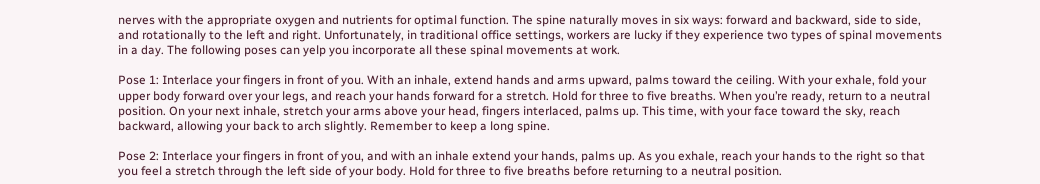nerves with the appropriate oxygen and nutrients for optimal function. The spine naturally moves in six ways: forward and backward, side to side, and rotationally to the left and right. Unfortunately, in traditional office settings, workers are lucky if they experience two types of spinal movements in a day. The following poses can yelp you incorporate all these spinal movements at work.

Pose 1: Interlace your fingers in front of you. With an inhale, extend hands and arms upward, palms toward the ceiling. With your exhale, fold your upper body forward over your legs, and reach your hands forward for a stretch. Hold for three to five breaths. When you’re ready, return to a neutral position. On your next inhale, stretch your arms above your head, fingers interlaced, palms up. This time, with your face toward the sky, reach backward, allowing your back to arch slightly. Remember to keep a long spine.

Pose 2: Interlace your fingers in front of you, and with an inhale extend your hands, palms up. As you exhale, reach your hands to the right so that you feel a stretch through the left side of your body. Hold for three to five breaths before returning to a neutral position.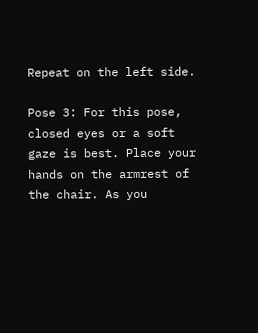Repeat on the left side.

Pose 3: For this pose, closed eyes or a soft gaze is best. Place your hands on the armrest of the chair. As you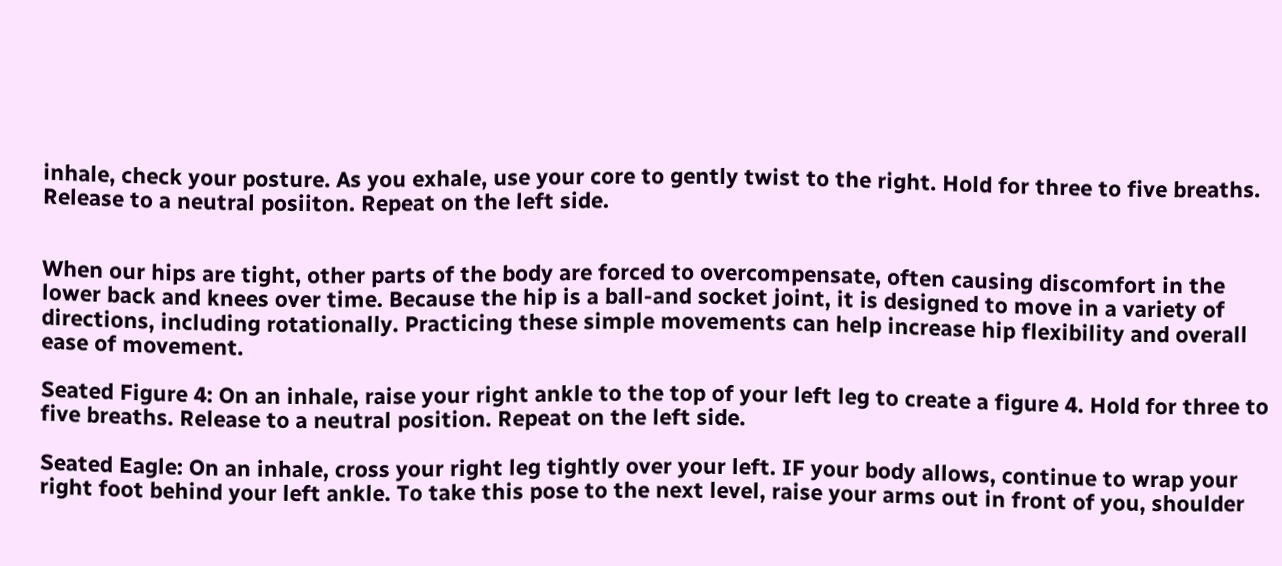inhale, check your posture. As you exhale, use your core to gently twist to the right. Hold for three to five breaths. Release to a neutral posiiton. Repeat on the left side.


When our hips are tight, other parts of the body are forced to overcompensate, often causing discomfort in the lower back and knees over time. Because the hip is a ball-and socket joint, it is designed to move in a variety of directions, including rotationally. Practicing these simple movements can help increase hip flexibility and overall ease of movement.

Seated Figure 4: On an inhale, raise your right ankle to the top of your left leg to create a figure 4. Hold for three to five breaths. Release to a neutral position. Repeat on the left side.

Seated Eagle: On an inhale, cross your right leg tightly over your left. IF your body allows, continue to wrap your right foot behind your left ankle. To take this pose to the next level, raise your arms out in front of you, shoulder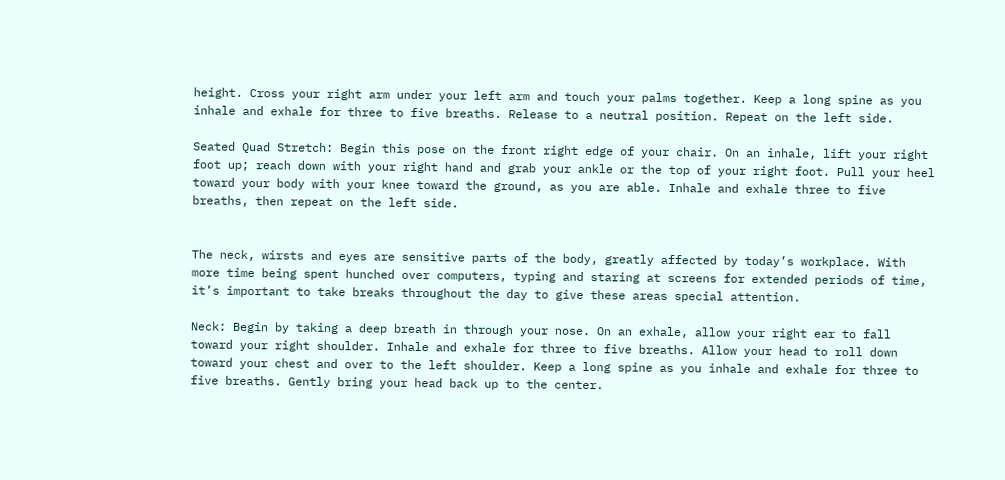height. Cross your right arm under your left arm and touch your palms together. Keep a long spine as you inhale and exhale for three to five breaths. Release to a neutral position. Repeat on the left side.

Seated Quad Stretch: Begin this pose on the front right edge of your chair. On an inhale, lift your right foot up; reach down with your right hand and grab your ankle or the top of your right foot. Pull your heel toward your body with your knee toward the ground, as you are able. Inhale and exhale three to five breaths, then repeat on the left side.


The neck, wirsts and eyes are sensitive parts of the body, greatly affected by today’s workplace. With more time being spent hunched over computers, typing and staring at screens for extended periods of time, it’s important to take breaks throughout the day to give these areas special attention.

Neck: Begin by taking a deep breath in through your nose. On an exhale, allow your right ear to fall toward your right shoulder. Inhale and exhale for three to five breaths. Allow your head to roll down toward your chest and over to the left shoulder. Keep a long spine as you inhale and exhale for three to five breaths. Gently bring your head back up to the center.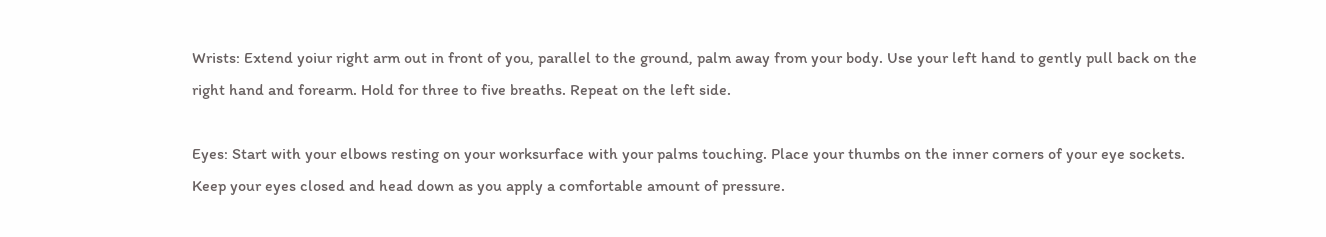Wrists: Extend yoiur right arm out in front of you, parallel to the ground, palm away from your body. Use your left hand to gently pull back on the right hand and forearm. Hold for three to five breaths. Repeat on the left side.

Eyes: Start with your elbows resting on your worksurface with your palms touching. Place your thumbs on the inner corners of your eye sockets. Keep your eyes closed and head down as you apply a comfortable amount of pressure.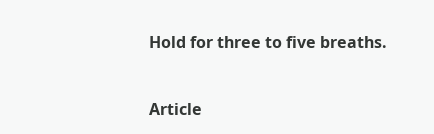Hold for three to five breaths.


Article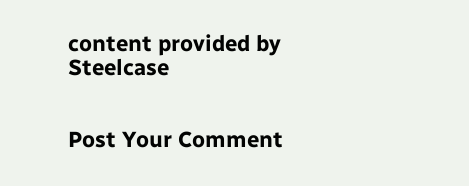content provided by Steelcase


Post Your Comment